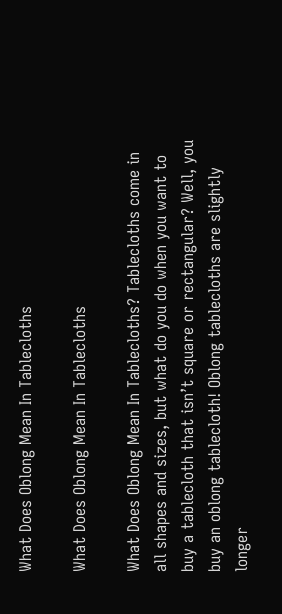What Does Oblong Mean In Tablecloths

What Does Oblong Mean In Tablecloths

What Does Oblong Mean In Tablecloths? Tablecloths come in all shapes and sizes, but what do you do when you want to buy a tablecloth that isn’t square or rectangular? Well, you buy an oblong tablecloth! Oblong tablecloths are slightly longer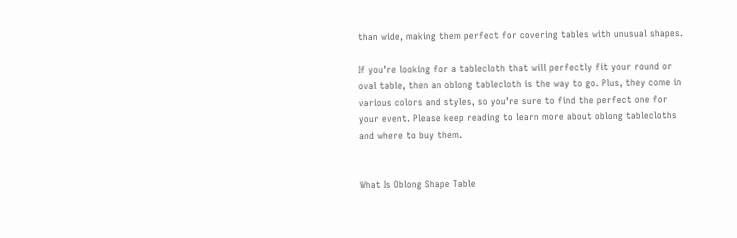than wide, making them perfect for covering tables with unusual shapes.

If you’re looking for a tablecloth that will perfectly fit your round or oval table, then an oblong tablecloth is the way to go. Plus, they come in various colors and styles, so you’re sure to find the perfect one for your event. Please keep reading to learn more about oblong tablecloths and where to buy them.


What Is Oblong Shape Table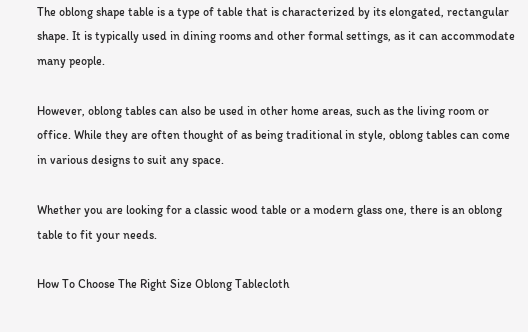The oblong shape table is a type of table that is characterized by its elongated, rectangular shape. It is typically used in dining rooms and other formal settings, as it can accommodate many people.

However, oblong tables can also be used in other home areas, such as the living room or office. While they are often thought of as being traditional in style, oblong tables can come in various designs to suit any space.

Whether you are looking for a classic wood table or a modern glass one, there is an oblong table to fit your needs.

How To Choose The Right Size Oblong Tablecloth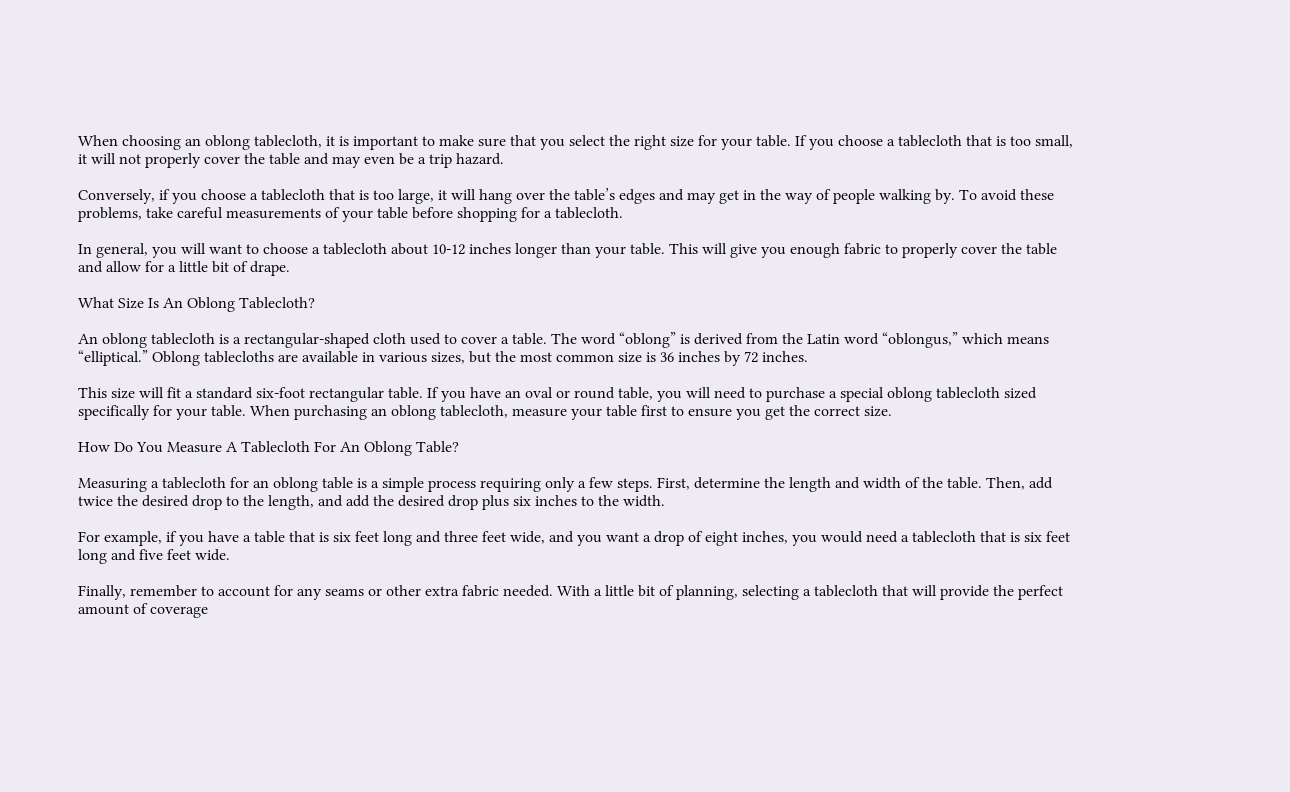When choosing an oblong tablecloth, it is important to make sure that you select the right size for your table. If you choose a tablecloth that is too small, it will not properly cover the table and may even be a trip hazard.

Conversely, if you choose a tablecloth that is too large, it will hang over the table’s edges and may get in the way of people walking by. To avoid these problems, take careful measurements of your table before shopping for a tablecloth.

In general, you will want to choose a tablecloth about 10-12 inches longer than your table. This will give you enough fabric to properly cover the table and allow for a little bit of drape.

What Size Is An Oblong Tablecloth?

An oblong tablecloth is a rectangular-shaped cloth used to cover a table. The word “oblong” is derived from the Latin word “oblongus,” which means “elliptical.” Oblong tablecloths are available in various sizes, but the most common size is 36 inches by 72 inches.

This size will fit a standard six-foot rectangular table. If you have an oval or round table, you will need to purchase a special oblong tablecloth sized specifically for your table. When purchasing an oblong tablecloth, measure your table first to ensure you get the correct size.

How Do You Measure A Tablecloth For An Oblong Table?

Measuring a tablecloth for an oblong table is a simple process requiring only a few steps. First, determine the length and width of the table. Then, add twice the desired drop to the length, and add the desired drop plus six inches to the width.

For example, if you have a table that is six feet long and three feet wide, and you want a drop of eight inches, you would need a tablecloth that is six feet long and five feet wide.

Finally, remember to account for any seams or other extra fabric needed. With a little bit of planning, selecting a tablecloth that will provide the perfect amount of coverage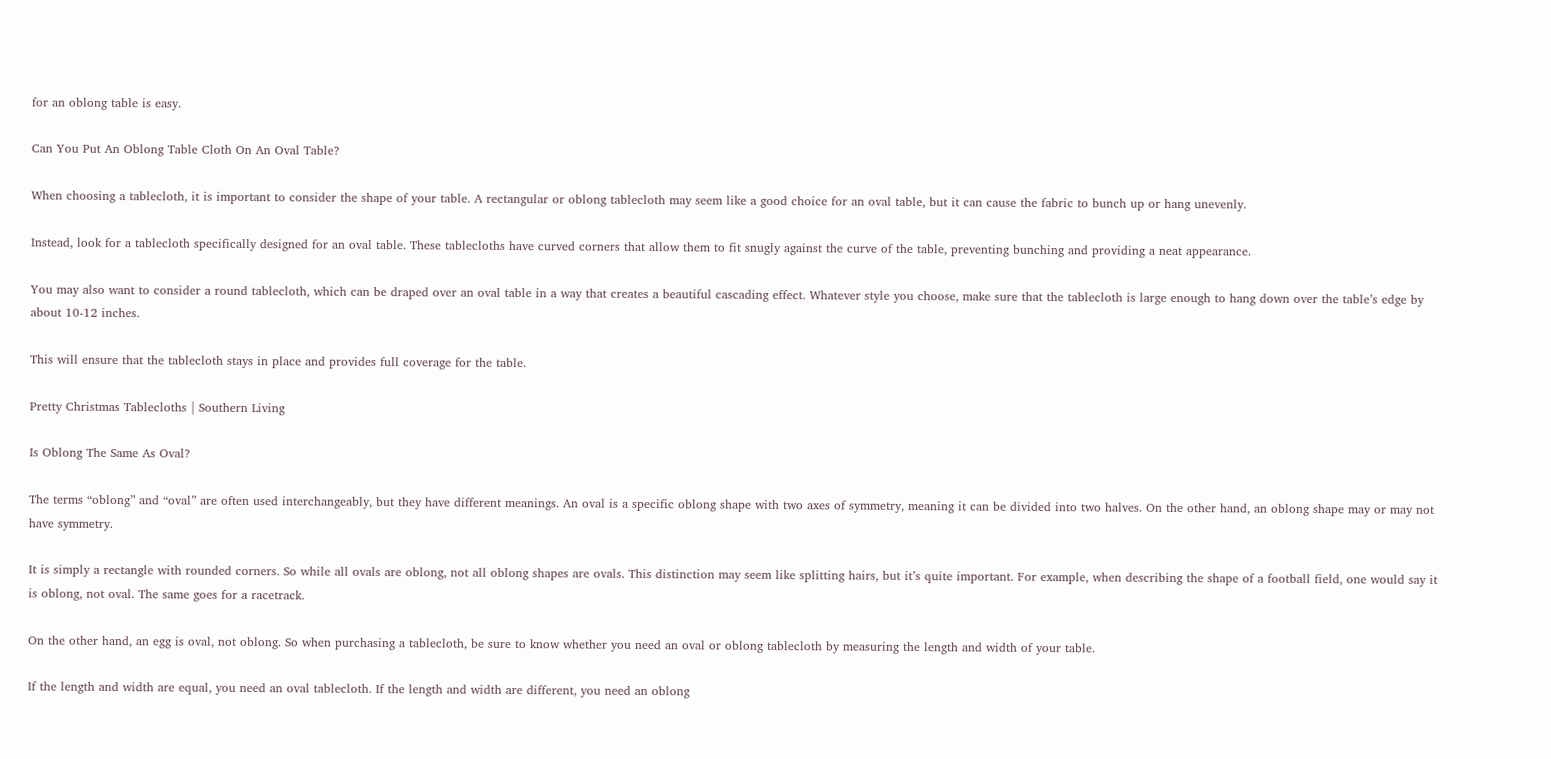for an oblong table is easy.

Can You Put An Oblong Table Cloth On An Oval Table?

When choosing a tablecloth, it is important to consider the shape of your table. A rectangular or oblong tablecloth may seem like a good choice for an oval table, but it can cause the fabric to bunch up or hang unevenly.

Instead, look for a tablecloth specifically designed for an oval table. These tablecloths have curved corners that allow them to fit snugly against the curve of the table, preventing bunching and providing a neat appearance.

You may also want to consider a round tablecloth, which can be draped over an oval table in a way that creates a beautiful cascading effect. Whatever style you choose, make sure that the tablecloth is large enough to hang down over the table’s edge by about 10-12 inches.

This will ensure that the tablecloth stays in place and provides full coverage for the table.

Pretty Christmas Tablecloths | Southern Living

Is Oblong The Same As Oval?

The terms “oblong” and “oval” are often used interchangeably, but they have different meanings. An oval is a specific oblong shape with two axes of symmetry, meaning it can be divided into two halves. On the other hand, an oblong shape may or may not have symmetry.

It is simply a rectangle with rounded corners. So while all ovals are oblong, not all oblong shapes are ovals. This distinction may seem like splitting hairs, but it’s quite important. For example, when describing the shape of a football field, one would say it is oblong, not oval. The same goes for a racetrack.

On the other hand, an egg is oval, not oblong. So when purchasing a tablecloth, be sure to know whether you need an oval or oblong tablecloth by measuring the length and width of your table.

If the length and width are equal, you need an oval tablecloth. If the length and width are different, you need an oblong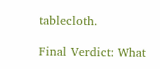tablecloth.

Final Verdict: What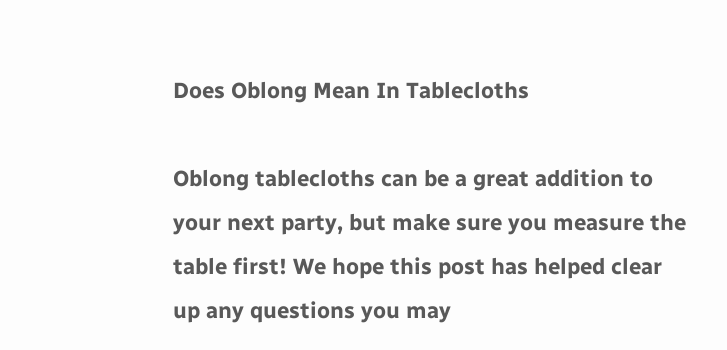Does Oblong Mean In Tablecloths

Oblong tablecloths can be a great addition to your next party, but make sure you measure the table first! We hope this post has helped clear up any questions you may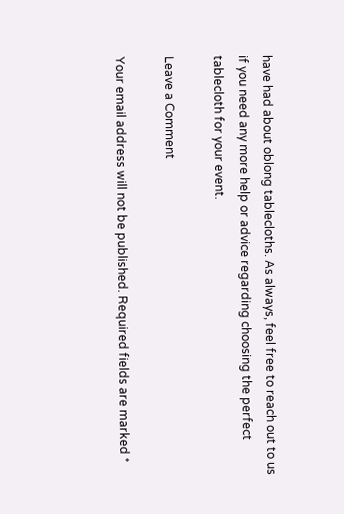have had about oblong tablecloths. As always, feel free to reach out to us if you need any more help or advice regarding choosing the perfect tablecloth for your event.

Leave a Comment

Your email address will not be published. Required fields are marked *